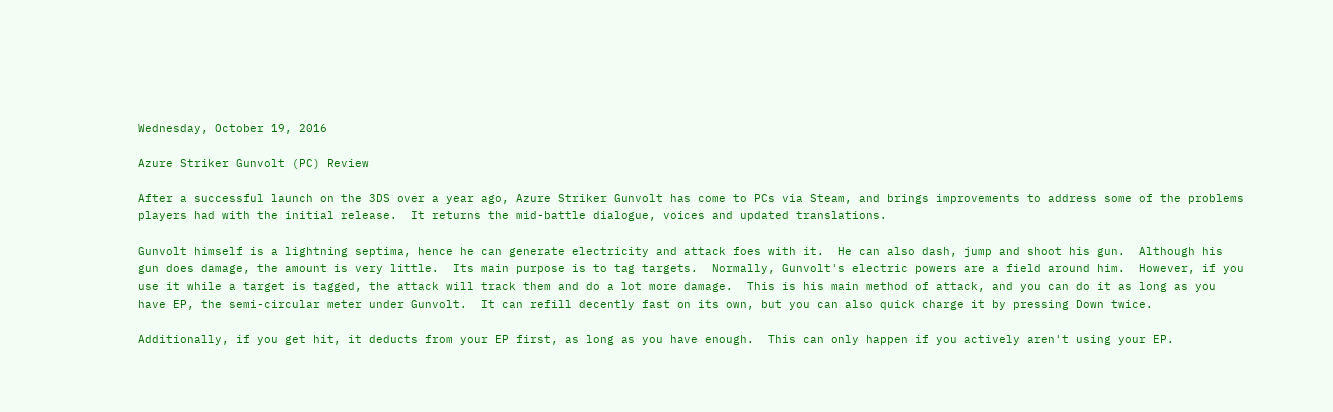Wednesday, October 19, 2016

Azure Striker Gunvolt (PC) Review

After a successful launch on the 3DS over a year ago, Azure Striker Gunvolt has come to PCs via Steam, and brings improvements to address some of the problems players had with the initial release.  It returns the mid-battle dialogue, voices and updated translations.

Gunvolt himself is a lightning septima, hence he can generate electricity and attack foes with it.  He can also dash, jump and shoot his gun.  Although his gun does damage, the amount is very little.  Its main purpose is to tag targets.  Normally, Gunvolt's electric powers are a field around him.  However, if you use it while a target is tagged, the attack will track them and do a lot more damage.  This is his main method of attack, and you can do it as long as you have EP, the semi-circular meter under Gunvolt.  It can refill decently fast on its own, but you can also quick charge it by pressing Down twice.

Additionally, if you get hit, it deducts from your EP first, as long as you have enough.  This can only happen if you actively aren't using your EP.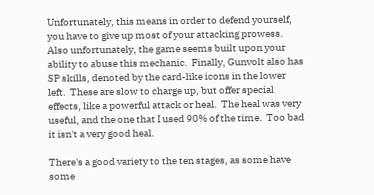Unfortunately, this means in order to defend yourself, you have to give up most of your attacking prowess.  Also unfortunately, the game seems built upon your ability to abuse this mechanic.  Finally, Gunvolt also has SP skills, denoted by the card-like icons in the lower left.  These are slow to charge up, but offer special effects, like a powerful attack or heal.  The heal was very useful, and the one that I used 90% of the time.  Too bad it isn't a very good heal.

There's a good variety to the ten stages, as some have some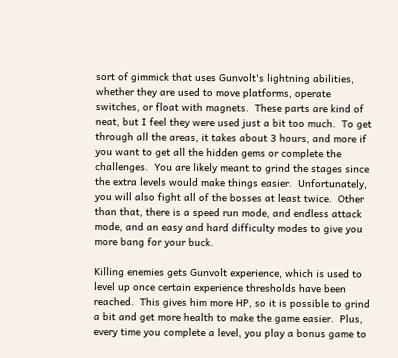sort of gimmick that uses Gunvolt's lightning abilities, whether they are used to move platforms, operate switches, or float with magnets.  These parts are kind of neat, but I feel they were used just a bit too much.  To get through all the areas, it takes about 3 hours, and more if you want to get all the hidden gems or complete the challenges.  You are likely meant to grind the stages since the extra levels would make things easier.  Unfortunately, you will also fight all of the bosses at least twice.  Other than that, there is a speed run mode, and endless attack mode, and an easy and hard difficulty modes to give you more bang for your buck.

Killing enemies gets Gunvolt experience, which is used to level up once certain experience thresholds have been reached.  This gives him more HP, so it is possible to grind a bit and get more health to make the game easier.  Plus, every time you complete a level, you play a bonus game to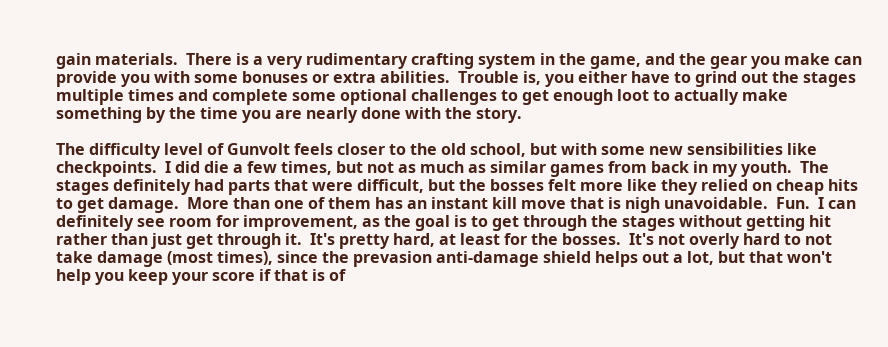gain materials.  There is a very rudimentary crafting system in the game, and the gear you make can provide you with some bonuses or extra abilities.  Trouble is, you either have to grind out the stages multiple times and complete some optional challenges to get enough loot to actually make something by the time you are nearly done with the story.

The difficulty level of Gunvolt feels closer to the old school, but with some new sensibilities like checkpoints.  I did die a few times, but not as much as similar games from back in my youth.  The stages definitely had parts that were difficult, but the bosses felt more like they relied on cheap hits to get damage.  More than one of them has an instant kill move that is nigh unavoidable.  Fun.  I can definitely see room for improvement, as the goal is to get through the stages without getting hit rather than just get through it.  It's pretty hard, at least for the bosses.  It's not overly hard to not take damage (most times), since the prevasion anti-damage shield helps out a lot, but that won't help you keep your score if that is of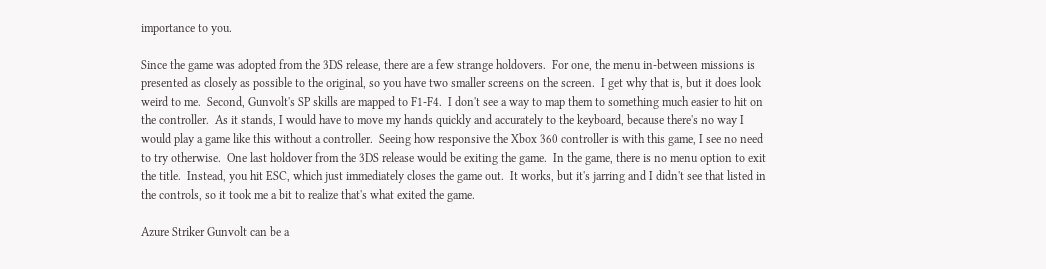importance to you.

Since the game was adopted from the 3DS release, there are a few strange holdovers.  For one, the menu in-between missions is presented as closely as possible to the original, so you have two smaller screens on the screen.  I get why that is, but it does look weird to me.  Second, Gunvolt's SP skills are mapped to F1-F4.  I don't see a way to map them to something much easier to hit on the controller.  As it stands, I would have to move my hands quickly and accurately to the keyboard, because there's no way I would play a game like this without a controller.  Seeing how responsive the Xbox 360 controller is with this game, I see no need to try otherwise.  One last holdover from the 3DS release would be exiting the game.  In the game, there is no menu option to exit the title.  Instead, you hit ESC, which just immediately closes the game out.  It works, but it's jarring and I didn't see that listed in the controls, so it took me a bit to realize that's what exited the game.

Azure Striker Gunvolt can be a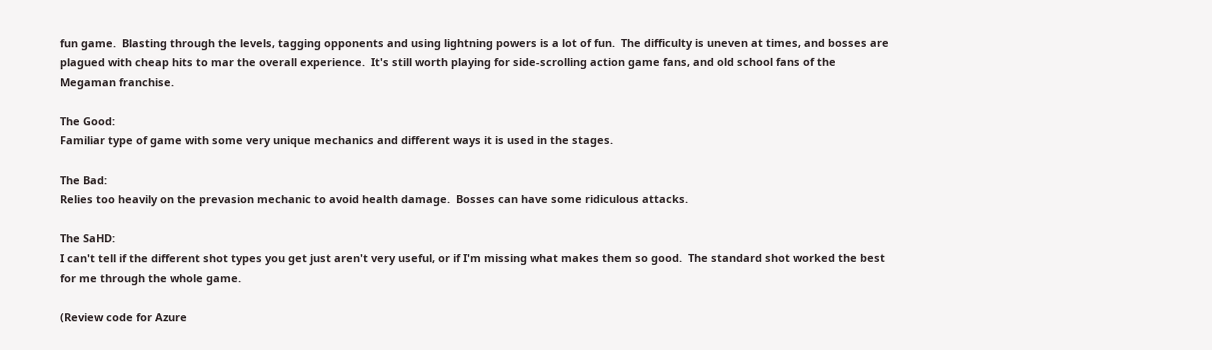fun game.  Blasting through the levels, tagging opponents and using lightning powers is a lot of fun.  The difficulty is uneven at times, and bosses are plagued with cheap hits to mar the overall experience.  It's still worth playing for side-scrolling action game fans, and old school fans of the Megaman franchise.

The Good:
Familiar type of game with some very unique mechanics and different ways it is used in the stages.

The Bad:
Relies too heavily on the prevasion mechanic to avoid health damage.  Bosses can have some ridiculous attacks.

The SaHD:
I can't tell if the different shot types you get just aren't very useful, or if I'm missing what makes them so good.  The standard shot worked the best for me through the whole game.

(Review code for Azure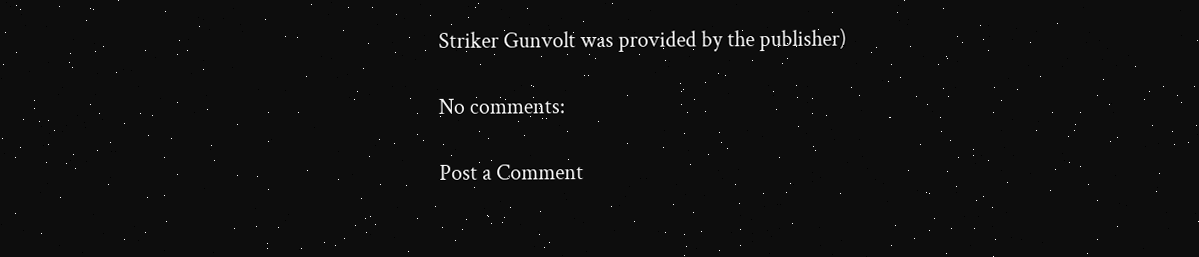Striker Gunvolt was provided by the publisher)

No comments:

Post a Comment